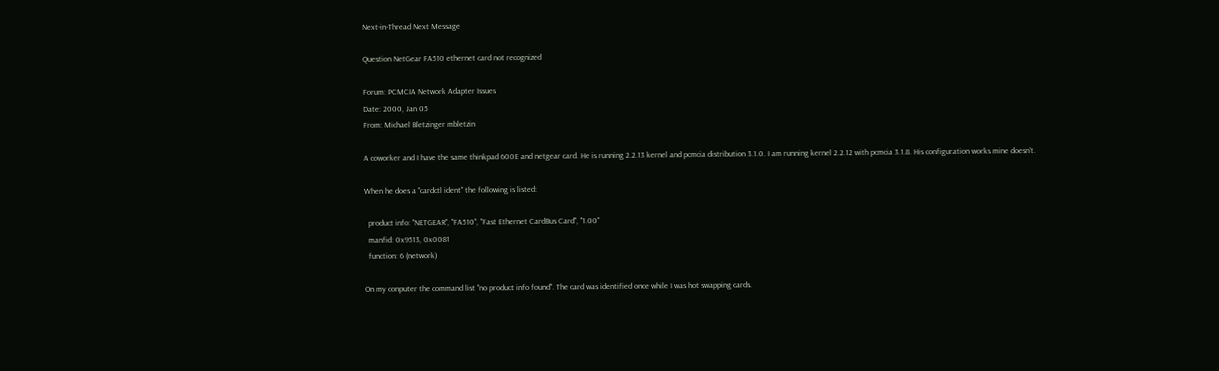Next-in-Thread Next Message

Question NetGear FA510 ethernet card not recognized

Forum: PCMCIA Network Adapter Issues
Date: 2000, Jan 05
From: Michael Bletzinger mbletzin

A coworker and I have the same thinkpad 600E and netgear card. He is running 2.2.13 kernel and pcmcia distribution 3.1.0. I am running kernel 2.2.12 with pcmcia 3.1.8. His configuration works mine doesn't.

When he does a "cardctl ident" the following is listed:

  product info: "NETGEAR", "FA510", "Fast Ethernet CardBus Card", "1.00"
  manfid: 0x9513, 0x0081
  function: 6 (network)

On my conputer the command list "no product info found". The card was identified once while I was hot swapping cards.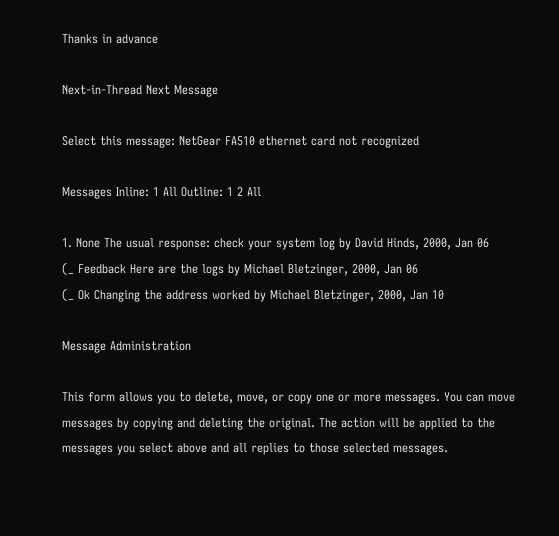Thanks in advance

Next-in-Thread Next Message

Select this message: NetGear FA510 ethernet card not recognized

Messages Inline: 1 All Outline: 1 2 All

1. None The usual response: check your system log by David Hinds, 2000, Jan 06
(_ Feedback Here are the logs by Michael Bletzinger, 2000, Jan 06
(_ Ok Changing the address worked by Michael Bletzinger, 2000, Jan 10

Message Administration

This form allows you to delete, move, or copy one or more messages. You can move messages by copying and deleting the original. The action will be applied to the messages you select above and all replies to those selected messages.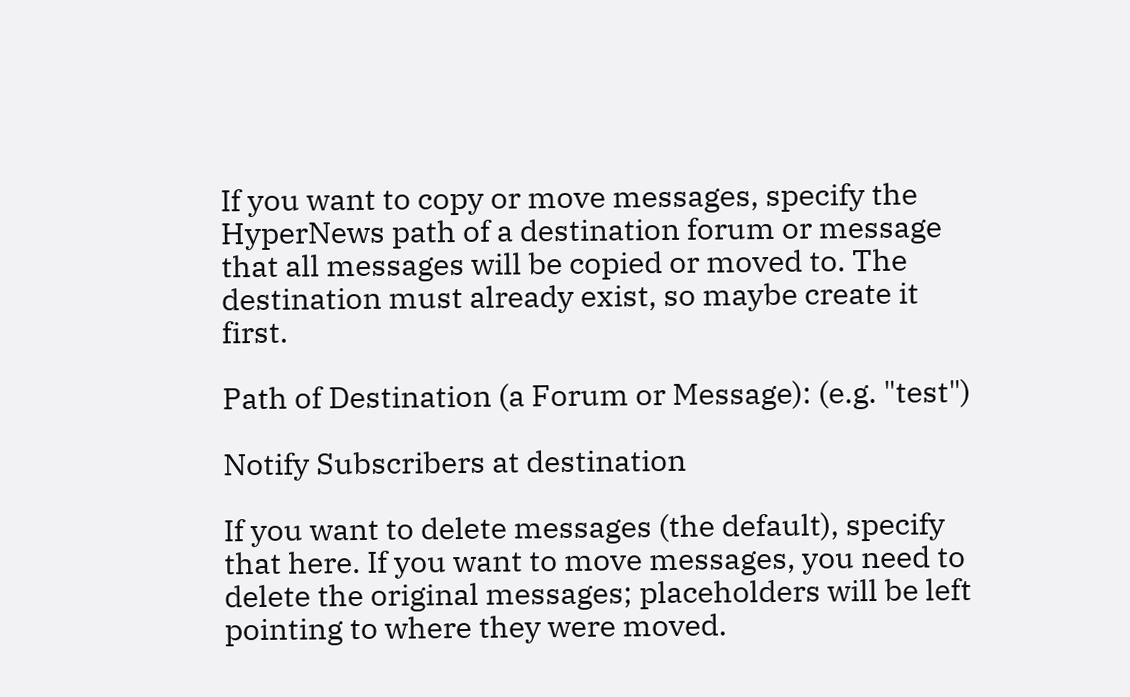If you want to copy or move messages, specify the HyperNews path of a destination forum or message that all messages will be copied or moved to. The destination must already exist, so maybe create it first.

Path of Destination (a Forum or Message): (e.g. "test")

Notify Subscribers at destination

If you want to delete messages (the default), specify that here. If you want to move messages, you need to delete the original messages; placeholders will be left pointing to where they were moved.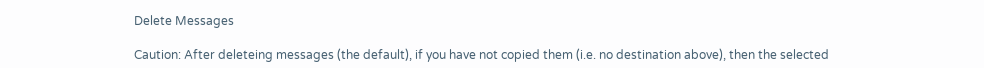Delete Messages

Caution: After deleteing messages (the default), if you have not copied them (i.e. no destination above), then the selected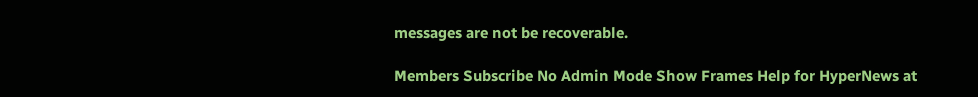messages are not be recoverable.

Members Subscribe No Admin Mode Show Frames Help for HyperNews at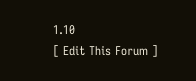1.10
[ Edit This Forum ]